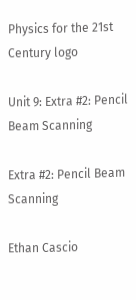Physics for the 21st Century logo

Unit 9: Extra #2: Pencil Beam Scanning

Extra #2: Pencil Beam Scanning

Ethan Cascio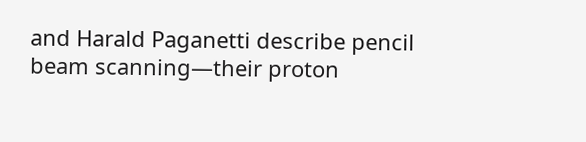and Harald Paganetti describe pencil beam scanning—their proton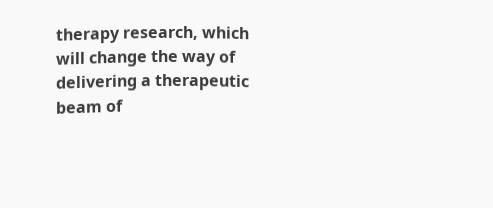therapy research, which will change the way of delivering a therapeutic beam of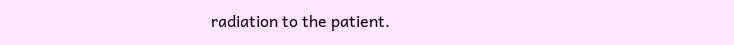radiation to the patient.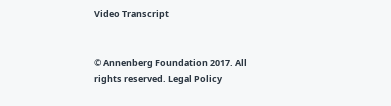Video Transcript


© Annenberg Foundation 2017. All rights reserved. Legal Policy